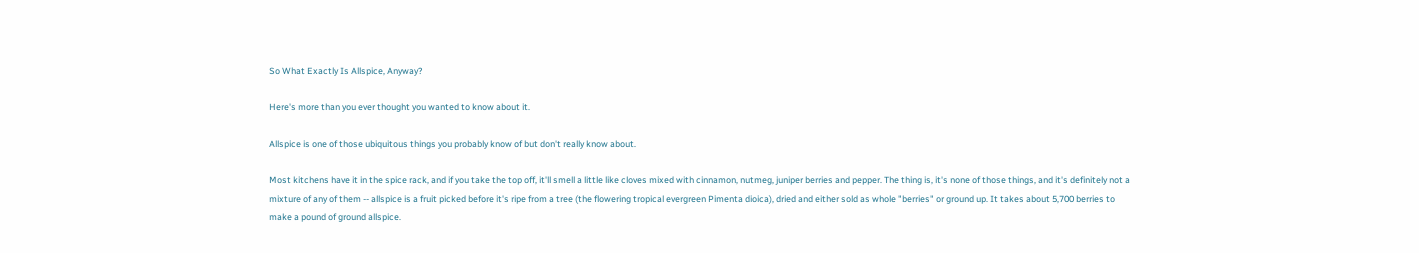So What Exactly Is Allspice, Anyway?

Here's more than you ever thought you wanted to know about it.

Allspice is one of those ubiquitous things you probably know of but don't really know about.

Most kitchens have it in the spice rack, and if you take the top off, it'll smell a little like cloves mixed with cinnamon, nutmeg, juniper berries and pepper. The thing is, it's none of those things, and it's definitely not a mixture of any of them -- allspice is a fruit picked before it's ripe from a tree (the flowering tropical evergreen Pimenta dioica), dried and either sold as whole "berries" or ground up. It takes about 5,700 berries to make a pound of ground allspice.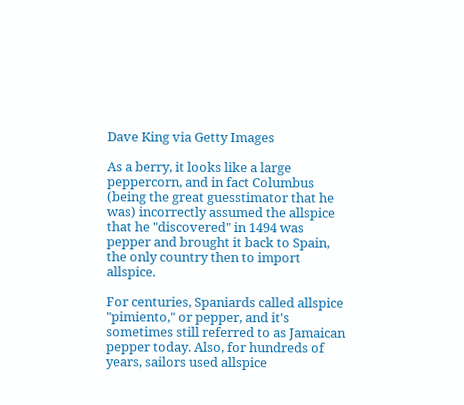Dave King via Getty Images

As a berry, it looks like a large peppercorn, and in fact Columbus (being the great guesstimator that he was) incorrectly assumed the allspice that he "discovered" in 1494 was pepper and brought it back to Spain, the only country then to import allspice.

For centuries, Spaniards called allspice "pimiento," or pepper, and it's sometimes still referred to as Jamaican pepper today. Also, for hundreds of years, sailors used allspice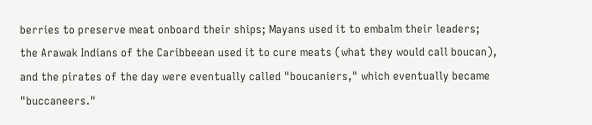berries to preserve meat onboard their ships; Mayans used it to embalm their leaders; the Arawak Indians of the Caribbeean used it to cure meats (what they would call boucan), and the pirates of the day were eventually called "boucaniers," which eventually became "buccaneers."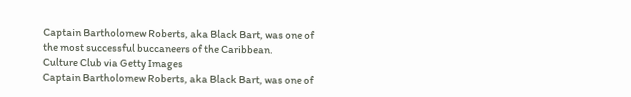Captain Bartholomew Roberts, aka Black Bart, was one of the most successful buccaneers of the Caribbean.
Culture Club via Getty Images
Captain Bartholomew Roberts, aka Black Bart, was one of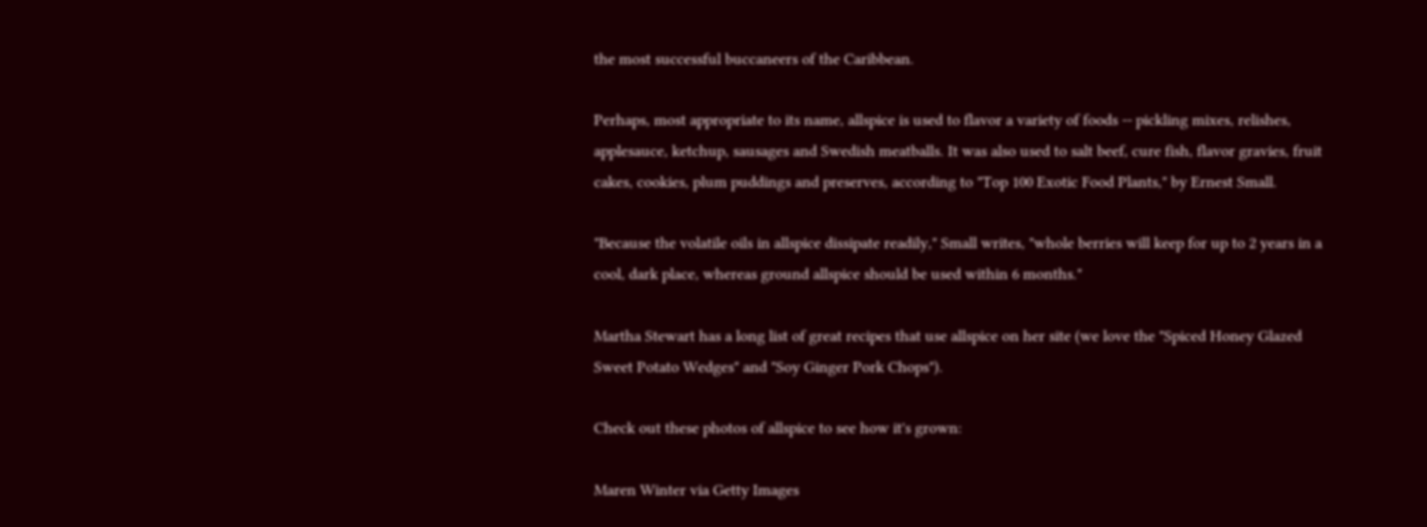the most successful buccaneers of the Caribbean.

Perhaps, most appropriate to its name, allspice is used to flavor a variety of foods -- pickling mixes, relishes, applesauce, ketchup, sausages and Swedish meatballs. It was also used to salt beef, cure fish, flavor gravies, fruit cakes, cookies, plum puddings and preserves, according to "Top 100 Exotic Food Plants," by Ernest Small.

"Because the volatile oils in allspice dissipate readily," Small writes, "whole berries will keep for up to 2 years in a cool, dark place, whereas ground allspice should be used within 6 months."

Martha Stewart has a long list of great recipes that use allspice on her site (we love the "Spiced Honey Glazed Sweet Potato Wedges" and "Soy Ginger Pork Chops").

Check out these photos of allspice to see how it's grown:

Maren Winter via Getty Images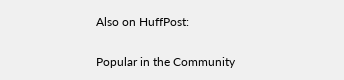Also on HuffPost:

Popular in the Community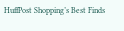HuffPost Shopping’s Best Finds